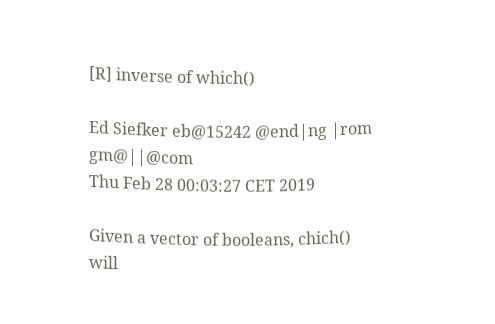[R] inverse of which()

Ed Siefker eb@15242 @end|ng |rom gm@||@com
Thu Feb 28 00:03:27 CET 2019

Given a vector of booleans, chich() will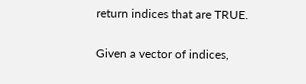return indices that are TRUE.

Given a vector of indices,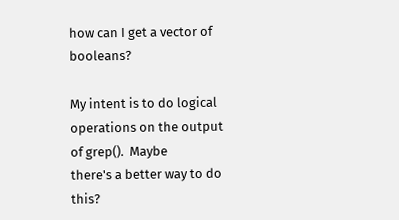how can I get a vector of booleans?

My intent is to do logical operations on the output of grep().  Maybe
there's a better way to do this?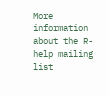More information about the R-help mailing list